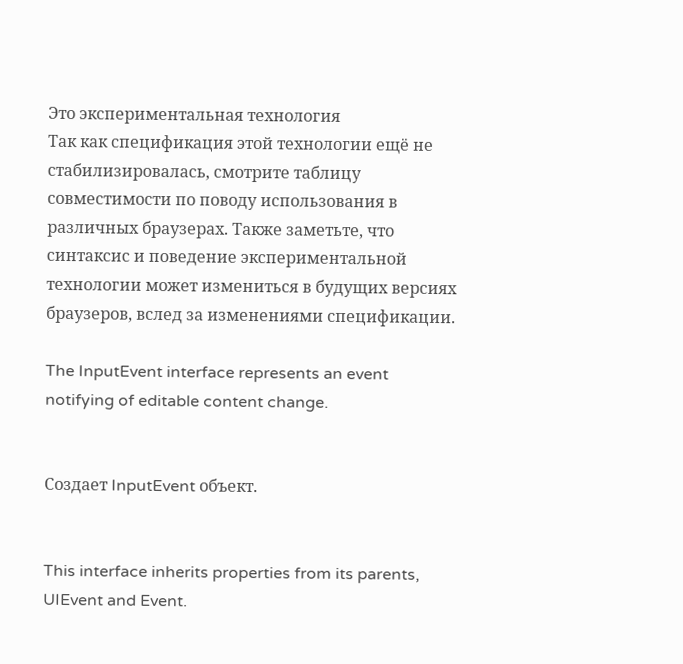Это экспериментальная технология
Так как спецификация этой технологии ещё не стабилизировалась, смотрите таблицу совместимости по поводу использования в различных браузерах. Также заметьте, что синтаксис и поведение экспериментальной технологии может измениться в будущих версиях браузеров, вслед за изменениями спецификации.

The InputEvent interface represents an event notifying of editable content change.


Создает InputEvent объект.


This interface inherits properties from its parents, UIEvent and Event.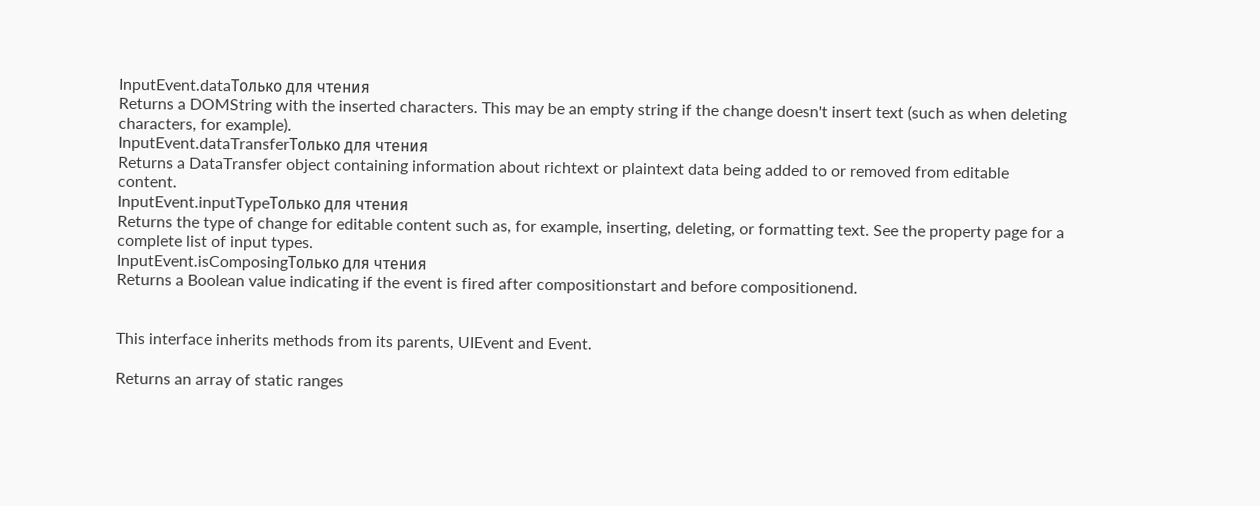InputEvent.dataТолько для чтения
Returns a DOMString with the inserted characters. This may be an empty string if the change doesn't insert text (such as when deleting characters, for example).
InputEvent.dataTransferТолько для чтения
Returns a DataTransfer object containing information about richtext or plaintext data being added to or removed from editable content.
InputEvent.inputTypeТолько для чтения
Returns the type of change for editable content such as, for example, inserting, deleting, or formatting text. See the property page for a complete list of input types.
InputEvent.isComposingТолько для чтения
Returns a Boolean value indicating if the event is fired after compositionstart and before compositionend.


This interface inherits methods from its parents, UIEvent and Event.

Returns an array of static ranges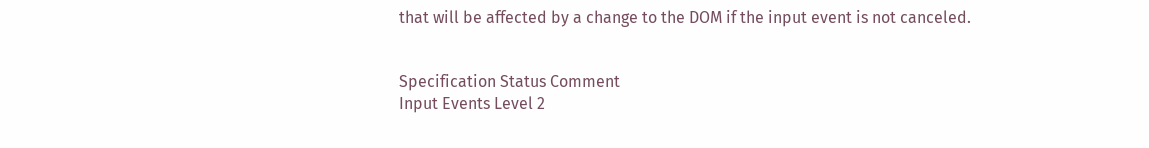that will be affected by a change to the DOM if the input event is not canceled.


Specification Status Comment
Input Events Level 2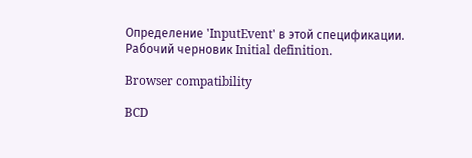Определение 'InputEvent' в этой спецификации.
Рабочий черновик Initial definition.

Browser compatibility

BCD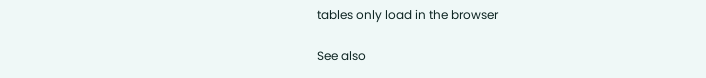tables only load in the browser

See also